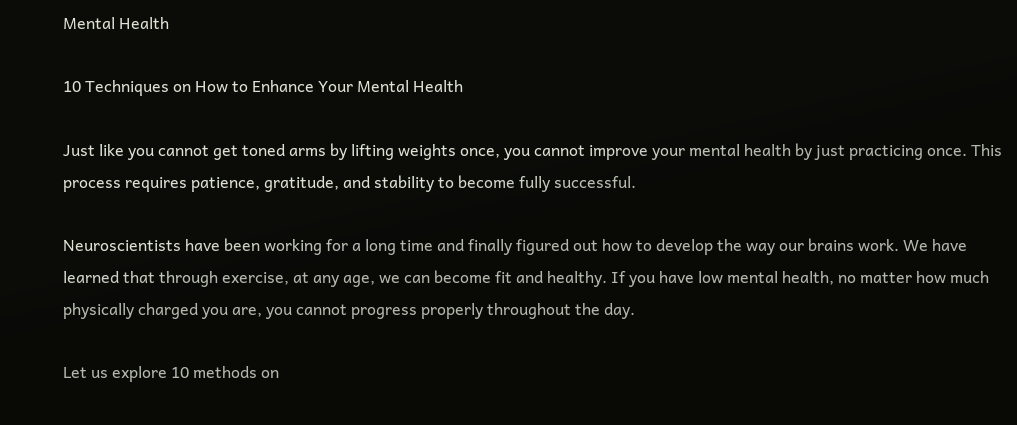Mental Health

10 Techniques on How to Enhance Your Mental Health

Just like you cannot get toned arms by lifting weights once, you cannot improve your mental health by just practicing once. This process requires patience, gratitude, and stability to become fully successful.

Neuroscientists have been working for a long time and finally figured out how to develop the way our brains work. We have learned that through exercise, at any age, we can become fit and healthy. If you have low mental health, no matter how much physically charged you are, you cannot progress properly throughout the day.

Let us explore 10 methods on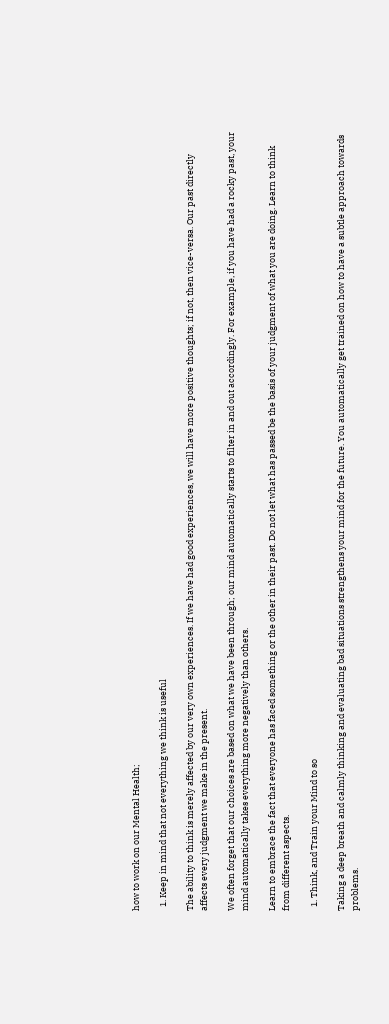how to work on our Mental Health;

  1. Keep in mind that not everything we think is useful

The ability to think is merely affected by our very own experiences. If we have had good experiences, we will have more positive thoughts; if not, then vice-versa. Our past directly affects every judgment we make in the present.

We often forget that our choices are based on what we have been through; our mind automatically starts to filter in and out accordingly. For example, if you have had a rocky past, your mind automatically takes everything more negatively than others.

Learn to embrace the fact that everyone has faced something or the other in their past. Do not let what has passed be the basis of your judgment of what you are doing. Learn to think from different aspects.

  1. Think, and Train your Mind to so

Taking a deep breath and calmly thinking and evaluating bad situations strengthens your mind for the future. You automatically get trained on how to have a subtle approach towards problems.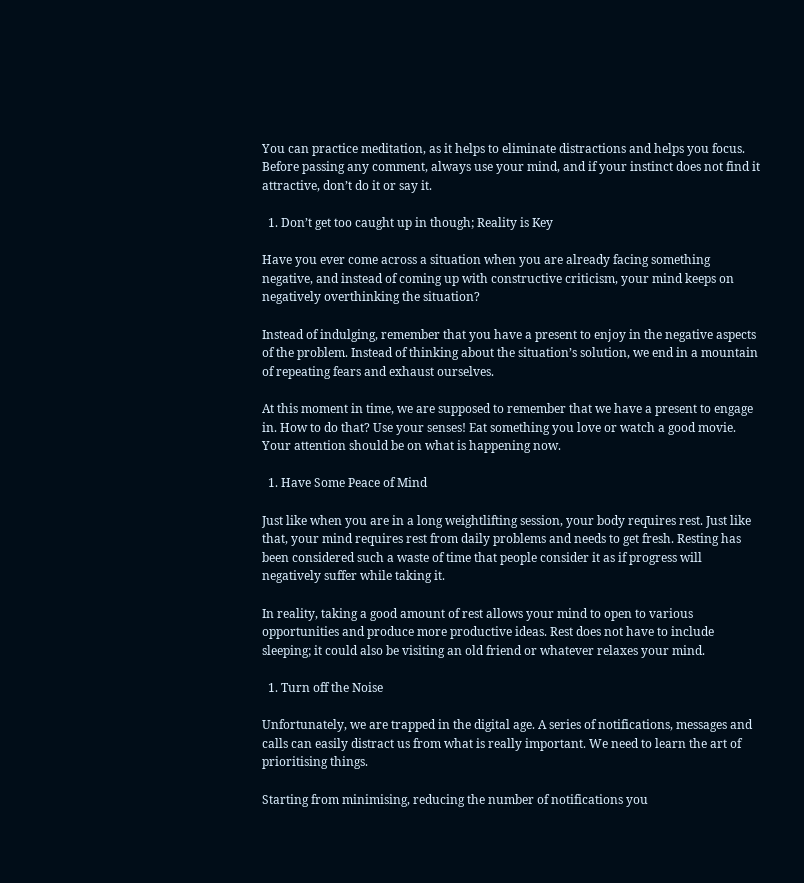You can practice meditation, as it helps to eliminate distractions and helps you focus. Before passing any comment, always use your mind, and if your instinct does not find it attractive, don’t do it or say it.

  1. Don’t get too caught up in though; Reality is Key

Have you ever come across a situation when you are already facing something negative, and instead of coming up with constructive criticism, your mind keeps on negatively overthinking the situation?

Instead of indulging, remember that you have a present to enjoy in the negative aspects of the problem. Instead of thinking about the situation’s solution, we end in a mountain of repeating fears and exhaust ourselves.

At this moment in time, we are supposed to remember that we have a present to engage in. How to do that? Use your senses! Eat something you love or watch a good movie. Your attention should be on what is happening now.

  1. Have Some Peace of Mind

Just like when you are in a long weightlifting session, your body requires rest. Just like that, your mind requires rest from daily problems and needs to get fresh. Resting has been considered such a waste of time that people consider it as if progress will negatively suffer while taking it.

In reality, taking a good amount of rest allows your mind to open to various opportunities and produce more productive ideas. Rest does not have to include sleeping; it could also be visiting an old friend or whatever relaxes your mind.

  1. Turn off the Noise

Unfortunately, we are trapped in the digital age. A series of notifications, messages and calls can easily distract us from what is really important. We need to learn the art of prioritising things.

Starting from minimising, reducing the number of notifications you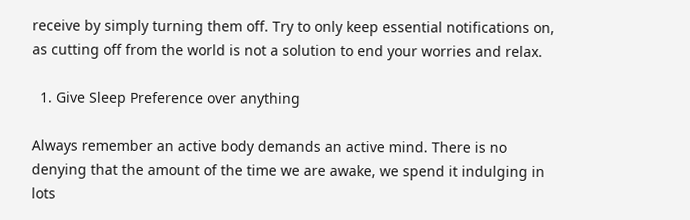receive by simply turning them off. Try to only keep essential notifications on, as cutting off from the world is not a solution to end your worries and relax.

  1. Give Sleep Preference over anything

Always remember an active body demands an active mind. There is no denying that the amount of the time we are awake, we spend it indulging in lots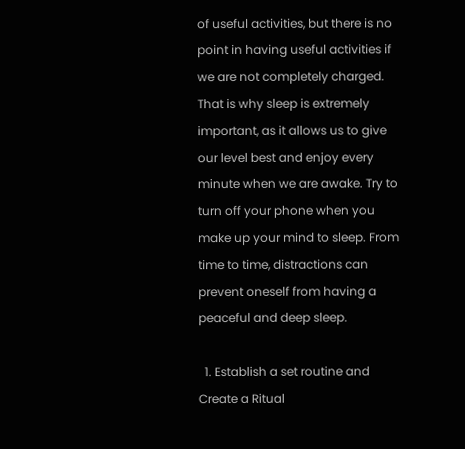of useful activities, but there is no point in having useful activities if we are not completely charged. That is why sleep is extremely important, as it allows us to give our level best and enjoy every minute when we are awake. Try to turn off your phone when you make up your mind to sleep. From time to time, distractions can prevent oneself from having a peaceful and deep sleep.

  1. Establish a set routine and Create a Ritual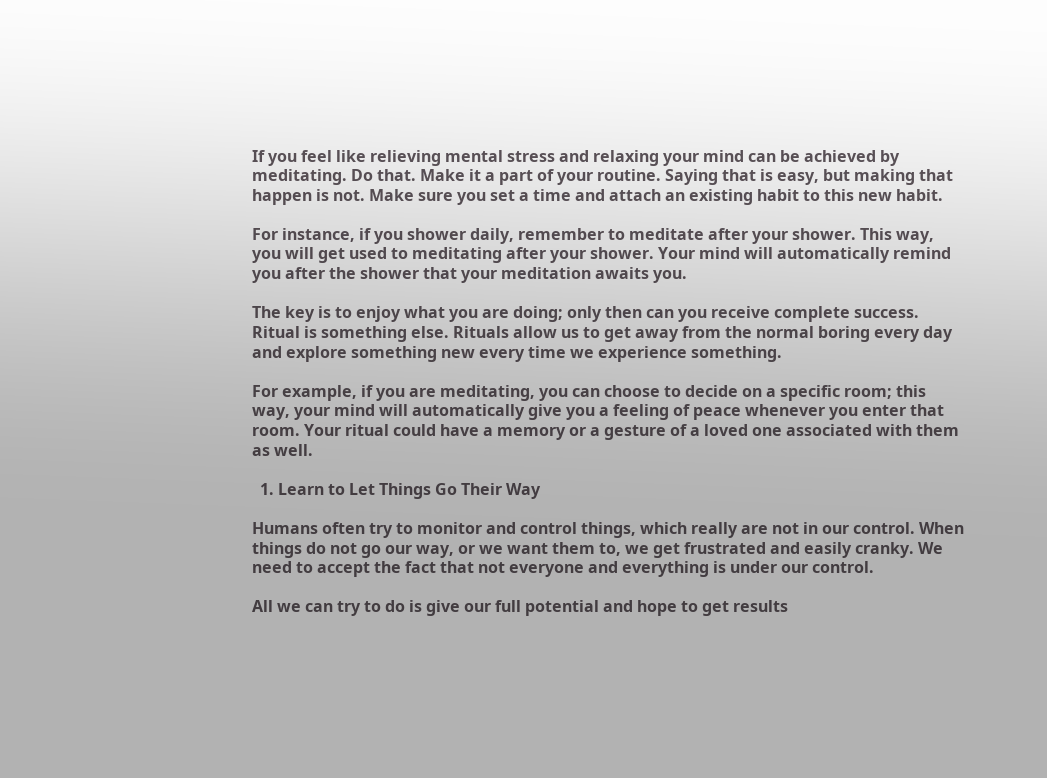If you feel like relieving mental stress and relaxing your mind can be achieved by meditating. Do that. Make it a part of your routine. Saying that is easy, but making that happen is not. Make sure you set a time and attach an existing habit to this new habit.

For instance, if you shower daily, remember to meditate after your shower. This way, you will get used to meditating after your shower. Your mind will automatically remind you after the shower that your meditation awaits you.

The key is to enjoy what you are doing; only then can you receive complete success. Ritual is something else. Rituals allow us to get away from the normal boring every day and explore something new every time we experience something.

For example, if you are meditating, you can choose to decide on a specific room; this way, your mind will automatically give you a feeling of peace whenever you enter that room. Your ritual could have a memory or a gesture of a loved one associated with them as well.

  1. Learn to Let Things Go Their Way

Humans often try to monitor and control things, which really are not in our control. When things do not go our way, or we want them to, we get frustrated and easily cranky. We need to accept the fact that not everyone and everything is under our control.

All we can try to do is give our full potential and hope to get results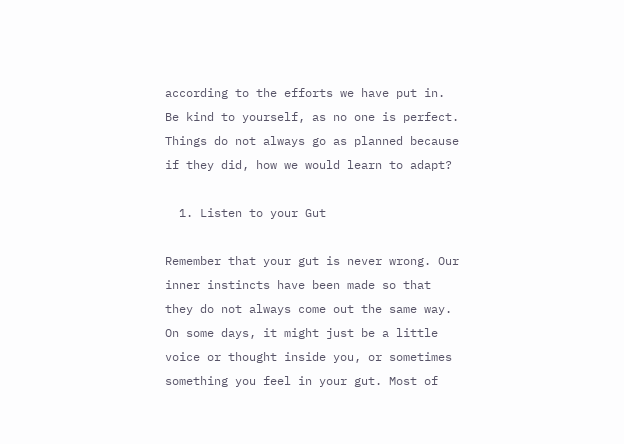according to the efforts we have put in. Be kind to yourself, as no one is perfect. Things do not always go as planned because if they did, how we would learn to adapt?

  1. Listen to your Gut

Remember that your gut is never wrong. Our inner instincts have been made so that they do not always come out the same way. On some days, it might just be a little voice or thought inside you, or sometimes something you feel in your gut. Most of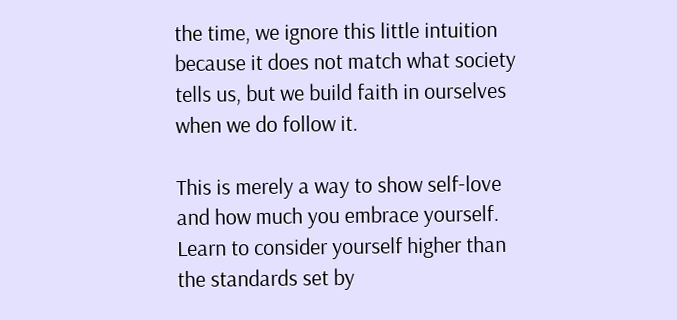the time, we ignore this little intuition because it does not match what society tells us, but we build faith in ourselves when we do follow it.

This is merely a way to show self-love and how much you embrace yourself. Learn to consider yourself higher than the standards set by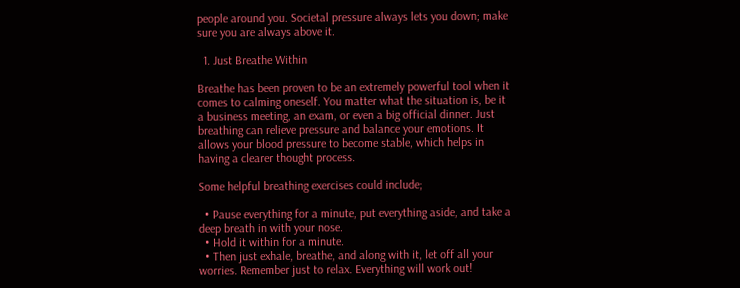people around you. Societal pressure always lets you down; make sure you are always above it.

  1. Just Breathe Within

Breathe has been proven to be an extremely powerful tool when it comes to calming oneself. You matter what the situation is, be it a business meeting, an exam, or even a big official dinner. Just breathing can relieve pressure and balance your emotions. It allows your blood pressure to become stable, which helps in having a clearer thought process.

Some helpful breathing exercises could include;

  • Pause everything for a minute, put everything aside, and take a deep breath in with your nose.
  • Hold it within for a minute.
  • Then just exhale, breathe, and along with it, let off all your worries. Remember just to relax. Everything will work out!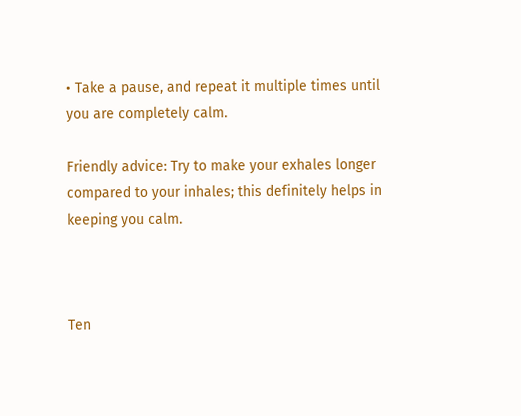• Take a pause, and repeat it multiple times until you are completely calm.

Friendly advice: Try to make your exhales longer compared to your inhales; this definitely helps in keeping you calm.



Ten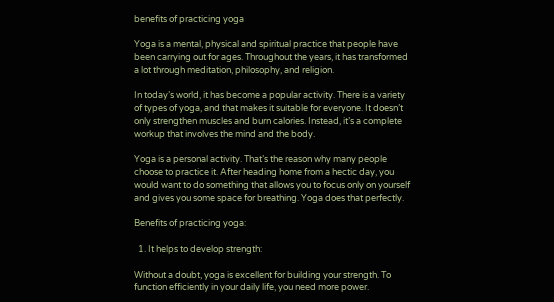benefits of practicing yoga

Yoga is a mental, physical and spiritual practice that people have been carrying out for ages. Throughout the years, it has transformed a lot through meditation, philosophy, and religion.

In today’s world, it has become a popular activity. There is a variety of types of yoga, and that makes it suitable for everyone. It doesn’t only strengthen muscles and burn calories. Instead, it’s a complete workup that involves the mind and the body.

Yoga is a personal activity. That’s the reason why many people choose to practice it. After heading home from a hectic day, you would want to do something that allows you to focus only on yourself and gives you some space for breathing. Yoga does that perfectly.

Benefits of practicing yoga:

  1. It helps to develop strength:

Without a doubt, yoga is excellent for building your strength. To function efficiently in your daily life, you need more power.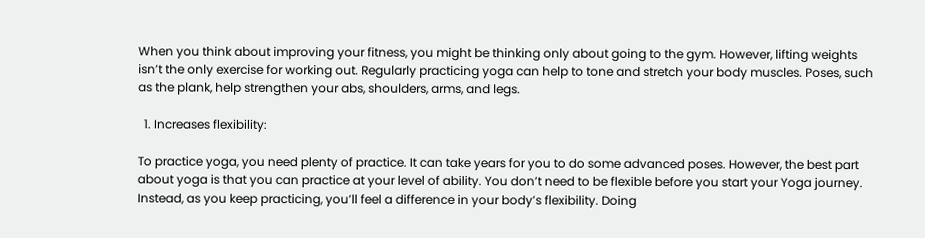When you think about improving your fitness, you might be thinking only about going to the gym. However, lifting weights isn’t the only exercise for working out. Regularly practicing yoga can help to tone and stretch your body muscles. Poses, such as the plank, help strengthen your abs, shoulders, arms, and legs.

  1. Increases flexibility:

To practice yoga, you need plenty of practice. It can take years for you to do some advanced poses. However, the best part about yoga is that you can practice at your level of ability. You don’t need to be flexible before you start your Yoga journey. Instead, as you keep practicing, you’ll feel a difference in your body’s flexibility. Doing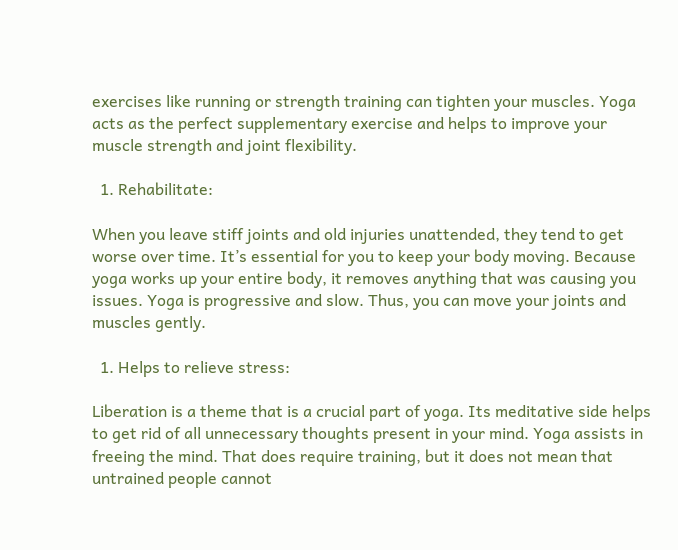exercises like running or strength training can tighten your muscles. Yoga acts as the perfect supplementary exercise and helps to improve your muscle strength and joint flexibility.

  1. Rehabilitate:

When you leave stiff joints and old injuries unattended, they tend to get worse over time. It’s essential for you to keep your body moving. Because yoga works up your entire body, it removes anything that was causing you issues. Yoga is progressive and slow. Thus, you can move your joints and muscles gently.

  1. Helps to relieve stress:

Liberation is a theme that is a crucial part of yoga. Its meditative side helps to get rid of all unnecessary thoughts present in your mind. Yoga assists in freeing the mind. That does require training, but it does not mean that untrained people cannot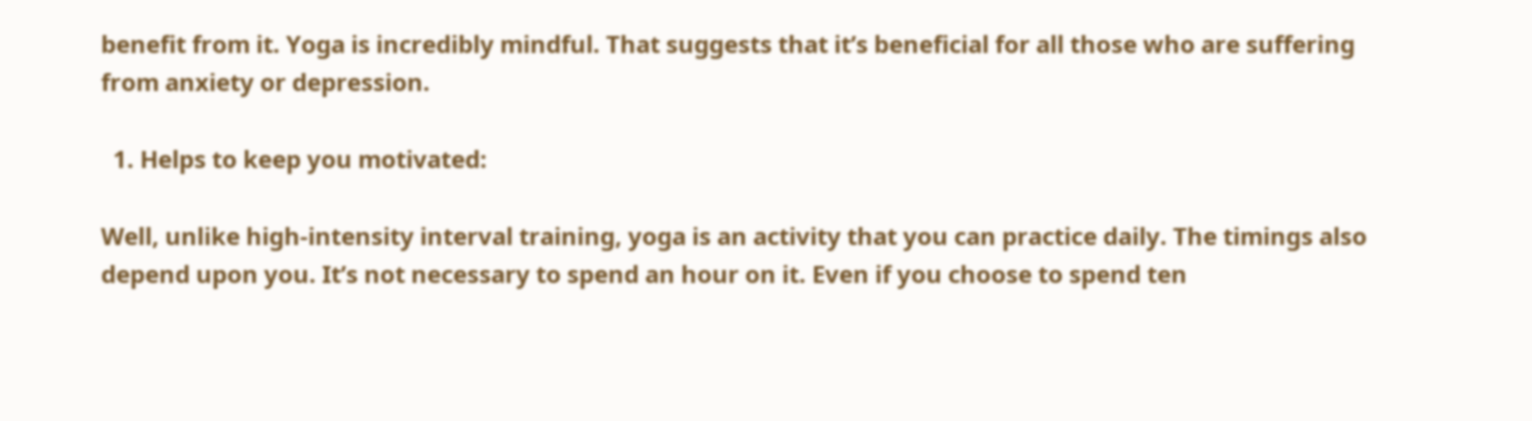benefit from it. Yoga is incredibly mindful. That suggests that it’s beneficial for all those who are suffering from anxiety or depression.

  1. Helps to keep you motivated:

Well, unlike high-intensity interval training, yoga is an activity that you can practice daily. The timings also depend upon you. It’s not necessary to spend an hour on it. Even if you choose to spend ten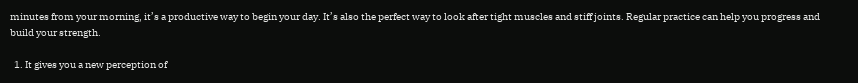minutes from your morning, it’s a productive way to begin your day. It’s also the perfect way to look after tight muscles and stiff joints. Regular practice can help you progress and build your strength.

  1. It gives you a new perception of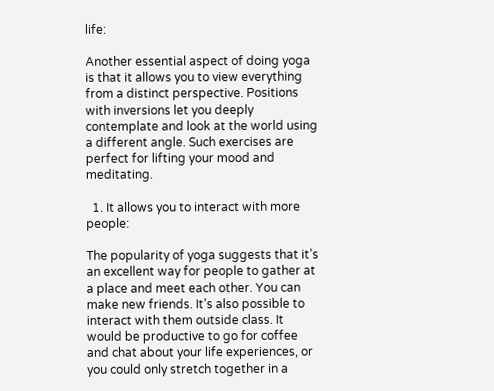life:

Another essential aspect of doing yoga is that it allows you to view everything from a distinct perspective. Positions with inversions let you deeply contemplate and look at the world using a different angle. Such exercises are perfect for lifting your mood and meditating.

  1. It allows you to interact with more people:

The popularity of yoga suggests that it’s an excellent way for people to gather at a place and meet each other. You can make new friends. It’s also possible to interact with them outside class. It would be productive to go for coffee and chat about your life experiences, or you could only stretch together in a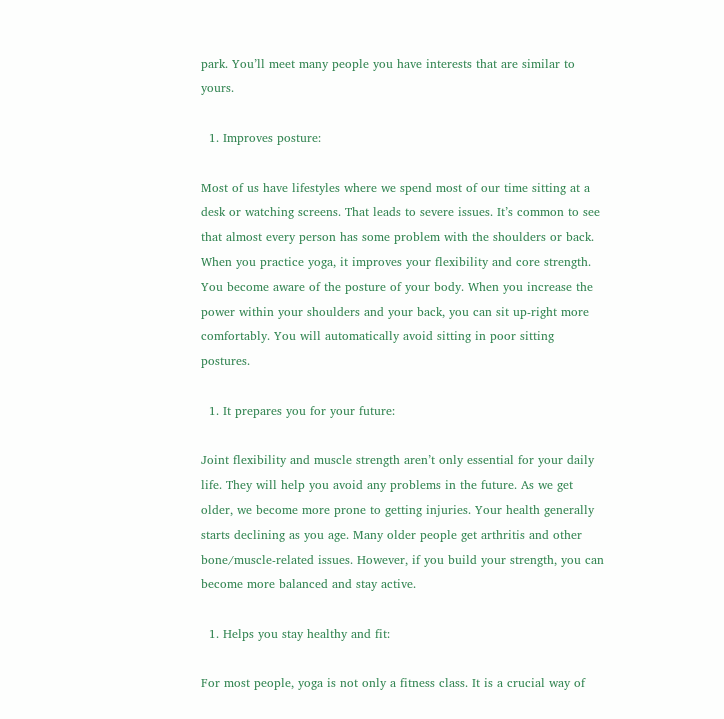park. You’ll meet many people you have interests that are similar to yours.

  1. Improves posture:

Most of us have lifestyles where we spend most of our time sitting at a desk or watching screens. That leads to severe issues. It’s common to see that almost every person has some problem with the shoulders or back. When you practice yoga, it improves your flexibility and core strength. You become aware of the posture of your body. When you increase the power within your shoulders and your back, you can sit up-right more comfortably. You will automatically avoid sitting in poor sitting postures.

  1. It prepares you for your future:

Joint flexibility and muscle strength aren’t only essential for your daily life. They will help you avoid any problems in the future. As we get older, we become more prone to getting injuries. Your health generally starts declining as you age. Many older people get arthritis and other bone/muscle-related issues. However, if you build your strength, you can become more balanced and stay active.

  1. Helps you stay healthy and fit:

For most people, yoga is not only a fitness class. It is a crucial way of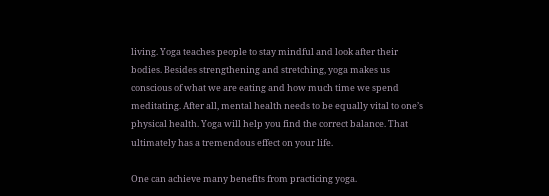living. Yoga teaches people to stay mindful and look after their bodies. Besides strengthening and stretching, yoga makes us conscious of what we are eating and how much time we spend meditating. After all, mental health needs to be equally vital to one’s physical health. Yoga will help you find the correct balance. That ultimately has a tremendous effect on your life.

One can achieve many benefits from practicing yoga.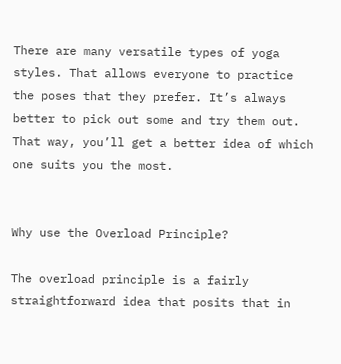There are many versatile types of yoga styles. That allows everyone to practice the poses that they prefer. It’s always better to pick out some and try them out. That way, you’ll get a better idea of which one suits you the most.


Why use the Overload Principle?

The overload principle is a fairly straightforward idea that posits that in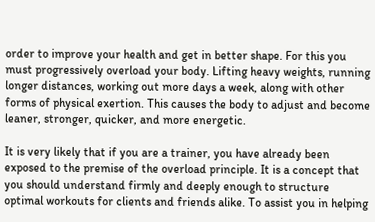order to improve your health and get in better shape. For this you must progressively overload your body. Lifting heavy weights, running longer distances, working out more days a week, along with other forms of physical exertion. This causes the body to adjust and become leaner, stronger, quicker, and more energetic.

It is very likely that if you are a trainer, you have already been exposed to the premise of the overload principle. It is a concept that you should understand firmly and deeply enough to structure optimal workouts for clients and friends alike. To assist you in helping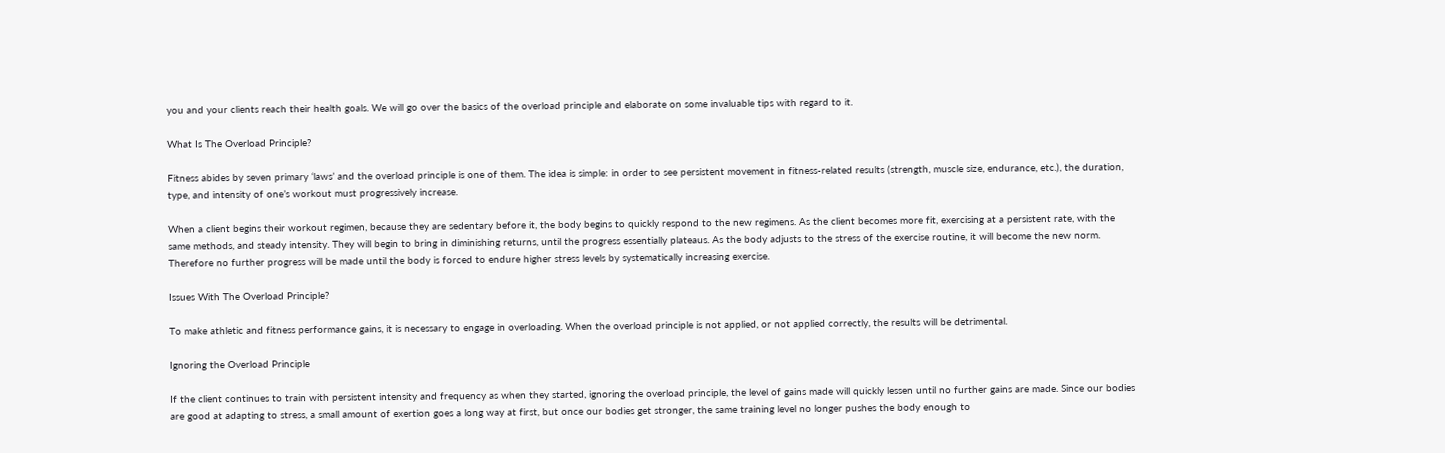you and your clients reach their health goals. We will go over the basics of the overload principle and elaborate on some invaluable tips with regard to it.

What Is The Overload Principle?

Fitness abides by seven primary ‘laws’ and the overload principle is one of them. The idea is simple: in order to see persistent movement in fitness-related results (strength, muscle size, endurance, etc.), the duration, type, and intensity of one’s workout must progressively increase.

When a client begins their workout regimen, because they are sedentary before it, the body begins to quickly respond to the new regimens. As the client becomes more fit, exercising at a persistent rate, with the same methods, and steady intensity. They will begin to bring in diminishing returns, until the progress essentially plateaus. As the body adjusts to the stress of the exercise routine, it will become the new norm. Therefore no further progress will be made until the body is forced to endure higher stress levels by systematically increasing exercise.

Issues With The Overload Principle?

To make athletic and fitness performance gains, it is necessary to engage in overloading. When the overload principle is not applied, or not applied correctly, the results will be detrimental.

Ignoring the Overload Principle

If the client continues to train with persistent intensity and frequency as when they started, ignoring the overload principle, the level of gains made will quickly lessen until no further gains are made. Since our bodies are good at adapting to stress, a small amount of exertion goes a long way at first, but once our bodies get stronger, the same training level no longer pushes the body enough to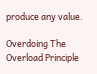produce any value.

Overdoing The Overload Principle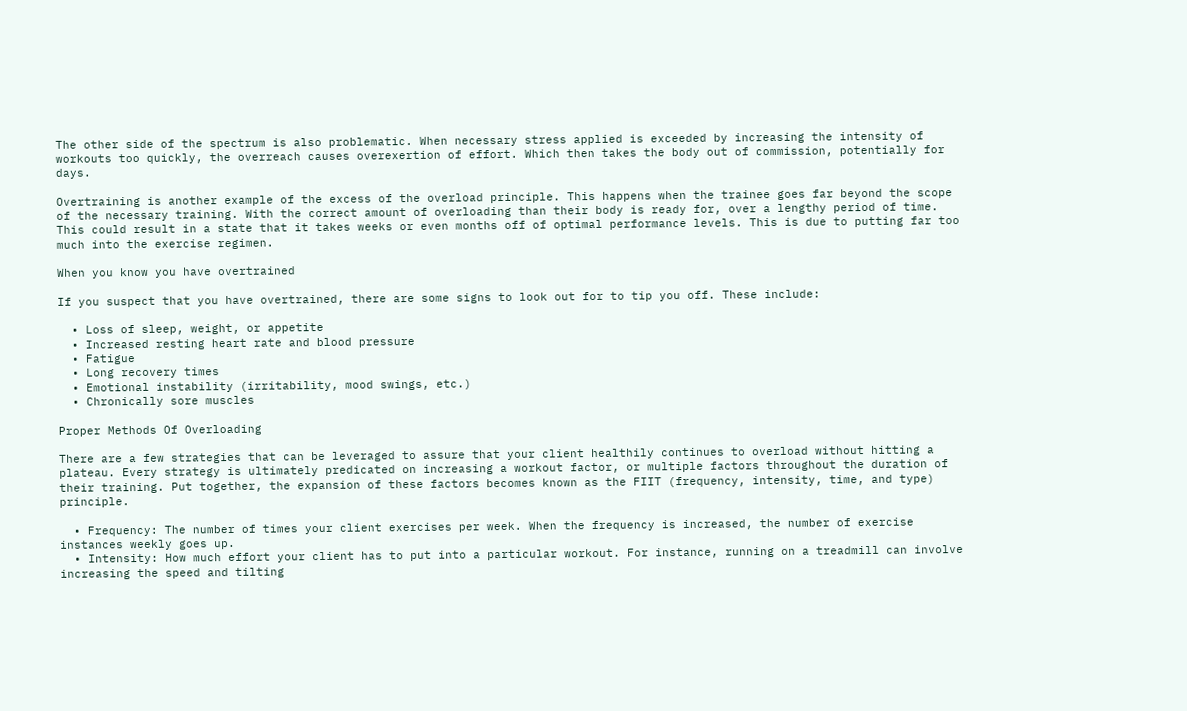The other side of the spectrum is also problematic. When necessary stress applied is exceeded by increasing the intensity of workouts too quickly, the overreach causes overexertion of effort. Which then takes the body out of commission, potentially for days.

Overtraining is another example of the excess of the overload principle. This happens when the trainee goes far beyond the scope of the necessary training. With the correct amount of overloading than their body is ready for, over a lengthy period of time. This could result in a state that it takes weeks or even months off of optimal performance levels. This is due to putting far too much into the exercise regimen.

When you know you have overtrained

If you suspect that you have overtrained, there are some signs to look out for to tip you off. These include:

  • Loss of sleep, weight, or appetite
  • Increased resting heart rate and blood pressure
  • Fatigue
  • Long recovery times
  • Emotional instability (irritability, mood swings, etc.)
  • Chronically sore muscles

Proper Methods Of Overloading

There are a few strategies that can be leveraged to assure that your client healthily continues to overload without hitting a plateau. Every strategy is ultimately predicated on increasing a workout factor, or multiple factors throughout the duration of their training. Put together, the expansion of these factors becomes known as the FIIT (frequency, intensity, time, and type) principle.

  • Frequency: The number of times your client exercises per week. When the frequency is increased, the number of exercise instances weekly goes up.
  • Intensity: How much effort your client has to put into a particular workout. For instance, running on a treadmill can involve increasing the speed and tilting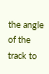the angle of the track to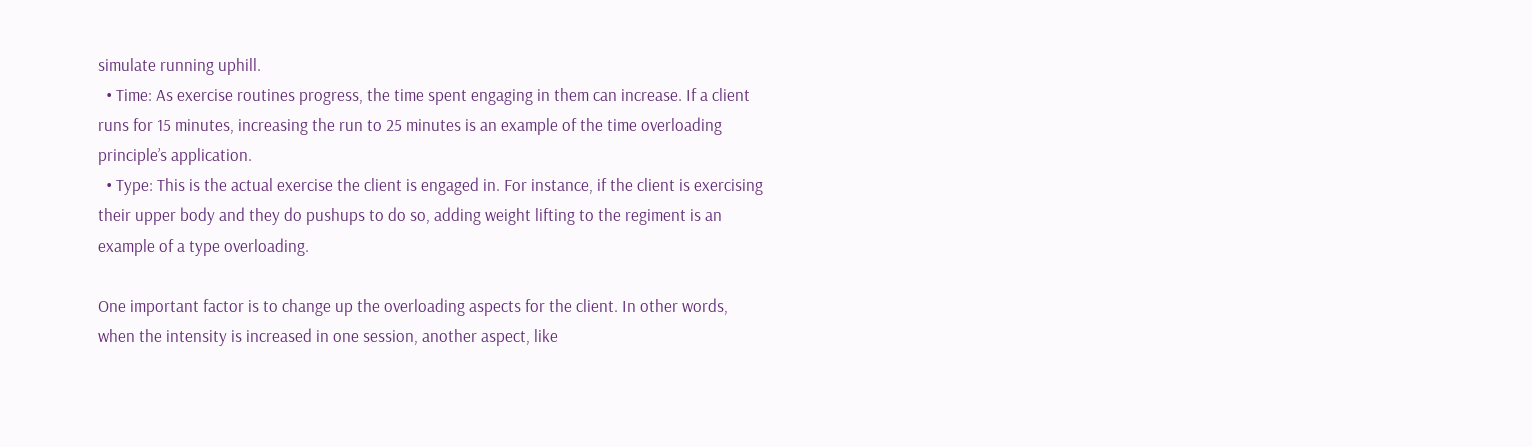simulate running uphill.
  • Time: As exercise routines progress, the time spent engaging in them can increase. If a client runs for 15 minutes, increasing the run to 25 minutes is an example of the time overloading principle’s application.
  • Type: This is the actual exercise the client is engaged in. For instance, if the client is exercising their upper body and they do pushups to do so, adding weight lifting to the regiment is an example of a type overloading.

One important factor is to change up the overloading aspects for the client. In other words, when the intensity is increased in one session, another aspect, like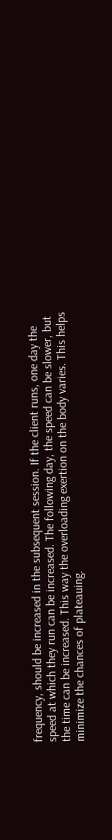frequency, should be increased in the subsequent session. If the client runs, one day the speed at which they run can be increased. The following day, the speed can be slower, but the time can be increased. This way the overloading exertion on the body varies. This helps minimize the chances of plateauing.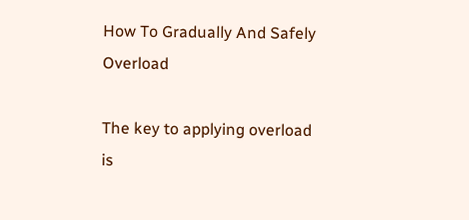How To Gradually And Safely Overload

The key to applying overload is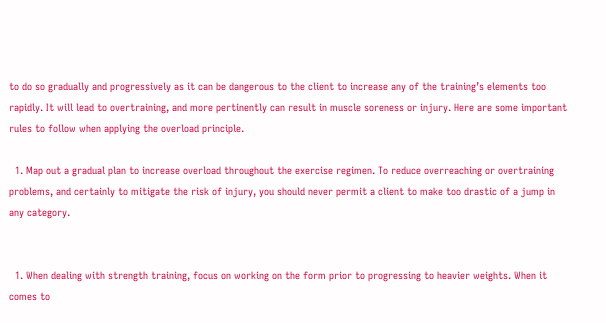to do so gradually and progressively as it can be dangerous to the client to increase any of the training’s elements too rapidly. It will lead to overtraining, and more pertinently can result in muscle soreness or injury. Here are some important rules to follow when applying the overload principle.

  1. Map out a gradual plan to increase overload throughout the exercise regimen. To reduce overreaching or overtraining problems, and certainly to mitigate the risk of injury, you should never permit a client to make too drastic of a jump in any category.


  1. When dealing with strength training, focus on working on the form prior to progressing to heavier weights. When it comes to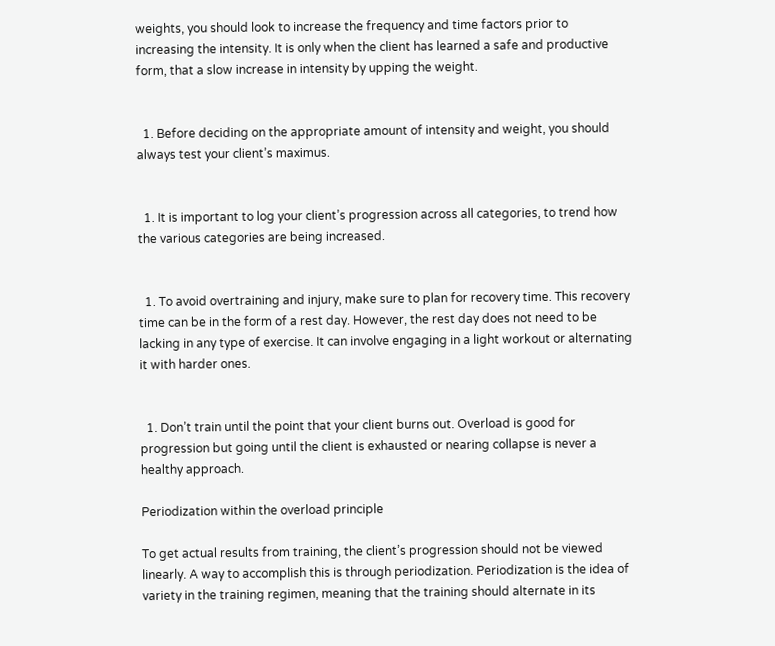weights, you should look to increase the frequency and time factors prior to increasing the intensity. It is only when the client has learned a safe and productive form, that a slow increase in intensity by upping the weight.


  1. Before deciding on the appropriate amount of intensity and weight, you should always test your client’s maximus.


  1. It is important to log your client’s progression across all categories, to trend how the various categories are being increased.


  1. To avoid overtraining and injury, make sure to plan for recovery time. This recovery time can be in the form of a rest day. However, the rest day does not need to be lacking in any type of exercise. It can involve engaging in a light workout or alternating it with harder ones.


  1. Don’t train until the point that your client burns out. Overload is good for progression but going until the client is exhausted or nearing collapse is never a healthy approach.

Periodization within the overload principle

To get actual results from training, the client’s progression should not be viewed linearly. A way to accomplish this is through periodization. Periodization is the idea of variety in the training regimen, meaning that the training should alternate in its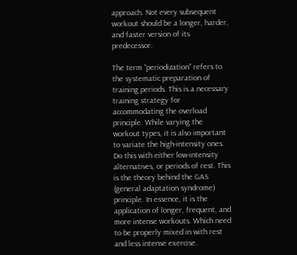approach. Not every subsequent workout should be a longer, harder, and faster version of its predecessor.

The term “periodization” refers to the systematic preparation of training periods. This is a necessary training strategy for accommodating the overload principle. While varying the workout types, it is also important to variate the high-intensity ones. Do this with either low-intensity alternatives, or periods of rest. This is the theory behind the GAS (general adaptation syndrome) principle. In essence, it is the application of longer, frequent, and more intense workouts. Which need to be properly mixed in with rest and less intense exercise.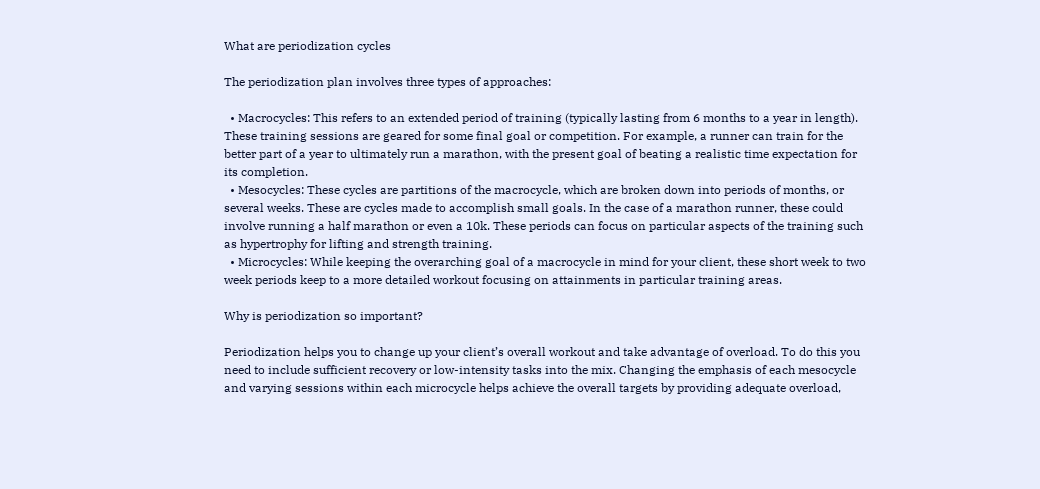What are periodization cycles

The periodization plan involves three types of approaches:

  • Macrocycles: This refers to an extended period of training (typically lasting from 6 months to a year in length). These training sessions are geared for some final goal or competition. For example, a runner can train for the better part of a year to ultimately run a marathon, with the present goal of beating a realistic time expectation for its completion.
  • Mesocycles: These cycles are partitions of the macrocycle, which are broken down into periods of months, or several weeks. These are cycles made to accomplish small goals. In the case of a marathon runner, these could involve running a half marathon or even a 10k. These periods can focus on particular aspects of the training such as hypertrophy for lifting and strength training.
  • Microcycles: While keeping the overarching goal of a macrocycle in mind for your client, these short week to two week periods keep to a more detailed workout focusing on attainments in particular training areas.

Why is periodization so important?

Periodization helps you to change up your client’s overall workout and take advantage of overload. To do this you need to include sufficient recovery or low-intensity tasks into the mix. Changing the emphasis of each mesocycle and varying sessions within each microcycle helps achieve the overall targets by providing adequate overload,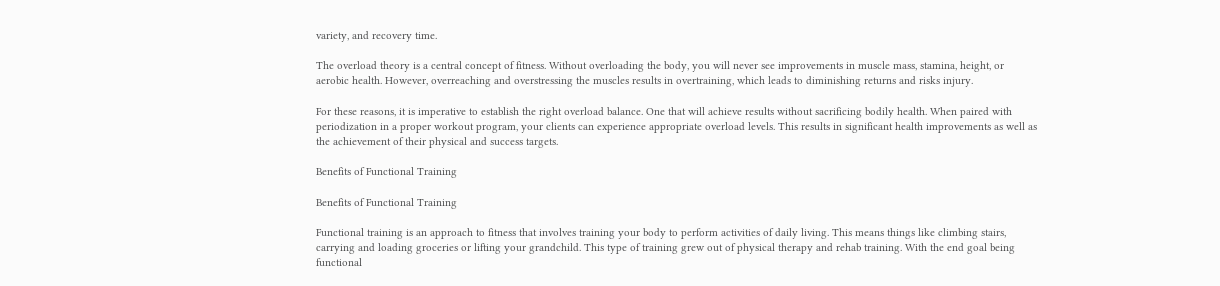variety, and recovery time.

The overload theory is a central concept of fitness. Without overloading the body, you will never see improvements in muscle mass, stamina, height, or aerobic health. However, overreaching and overstressing the muscles results in overtraining, which leads to diminishing returns and risks injury.

For these reasons, it is imperative to establish the right overload balance. One that will achieve results without sacrificing bodily health. When paired with periodization in a proper workout program, your clients can experience appropriate overload levels. This results in significant health improvements as well as the achievement of their physical and success targets.

Benefits of Functional Training

Benefits of Functional Training

Functional training is an approach to fitness that involves training your body to perform activities of daily living. This means things like climbing stairs, carrying and loading groceries or lifting your grandchild. This type of training grew out of physical therapy and rehab training. With the end goal being functional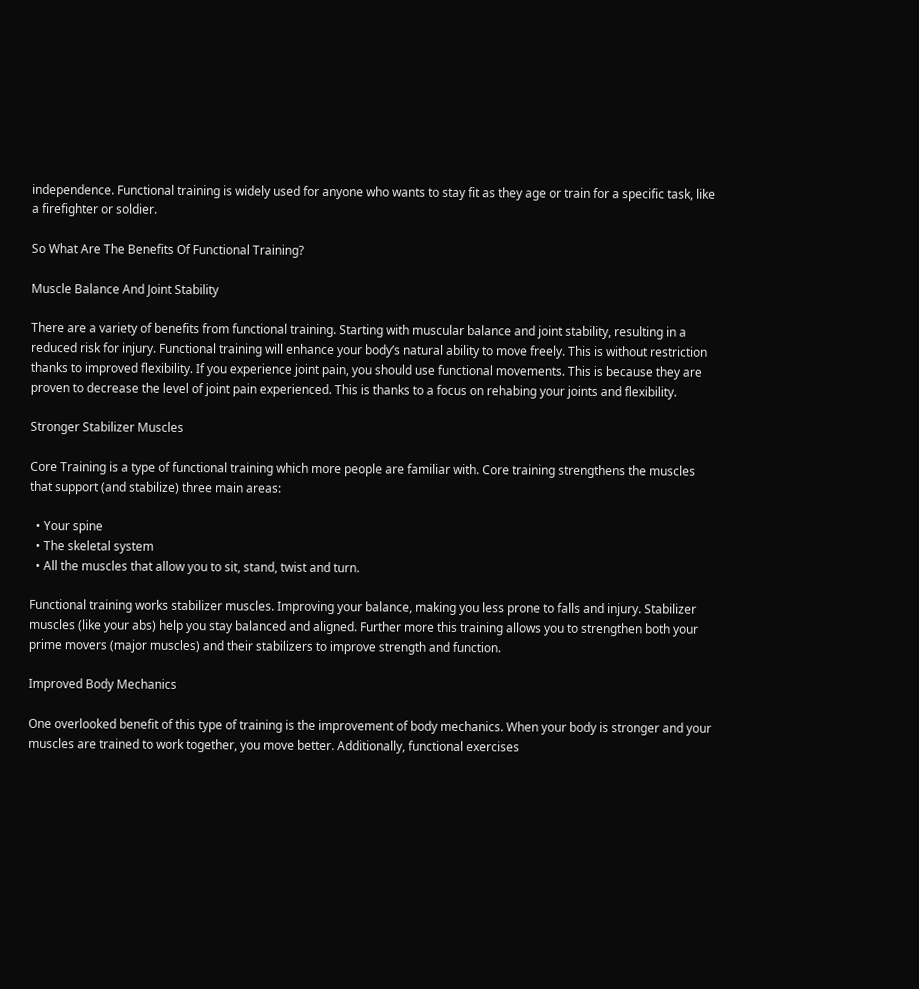independence. Functional training is widely used for anyone who wants to stay fit as they age or train for a specific task, like a firefighter or soldier.

So What Are The Benefits Of Functional Training?

Muscle Balance And Joint Stability

There are a variety of benefits from functional training. Starting with muscular balance and joint stability, resulting in a reduced risk for injury. Functional training will enhance your body’s natural ability to move freely. This is without restriction thanks to improved flexibility. If you experience joint pain, you should use functional movements. This is because they are proven to decrease the level of joint pain experienced. This is thanks to a focus on rehabing your joints and flexibility.

Stronger Stabilizer Muscles

Core Training is a type of functional training which more people are familiar with. Core training strengthens the muscles that support (and stabilize) three main areas:

  • Your spine
  • The skeletal system
  • All the muscles that allow you to sit, stand, twist and turn.

Functional training works stabilizer muscles. Improving your balance, making you less prone to falls and injury. Stabilizer muscles (like your abs) help you stay balanced and aligned. Further more this training allows you to strengthen both your prime movers (major muscles) and their stabilizers to improve strength and function.

Improved Body Mechanics

One overlooked benefit of this type of training is the improvement of body mechanics. When your body is stronger and your muscles are trained to work together, you move better. Additionally, functional exercises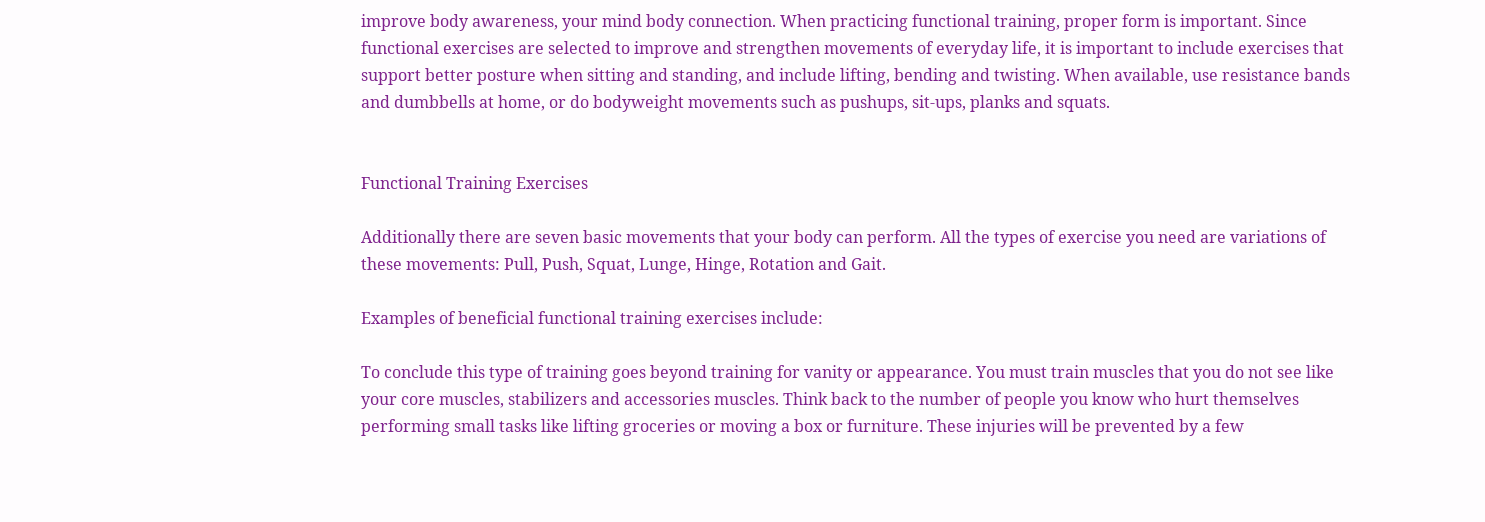improve body awareness, your mind body connection. When practicing functional training, proper form is important. Since functional exercises are selected to improve and strengthen movements of everyday life, it is important to include exercises that support better posture when sitting and standing, and include lifting, bending and twisting. When available, use resistance bands and dumbbells at home, or do bodyweight movements such as pushups, sit-ups, planks and squats.


Functional Training Exercises

Additionally there are seven basic movements that your body can perform. All the types of exercise you need are variations of these movements: Pull, Push, Squat, Lunge, Hinge, Rotation and Gait.

Examples of beneficial functional training exercises include:

To conclude this type of training goes beyond training for vanity or appearance. You must train muscles that you do not see like your core muscles, stabilizers and accessories muscles. Think back to the number of people you know who hurt themselves performing small tasks like lifting groceries or moving a box or furniture. These injuries will be prevented by a few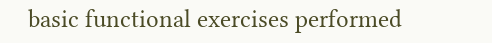basic functional exercises performed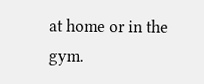at home or in the gym.